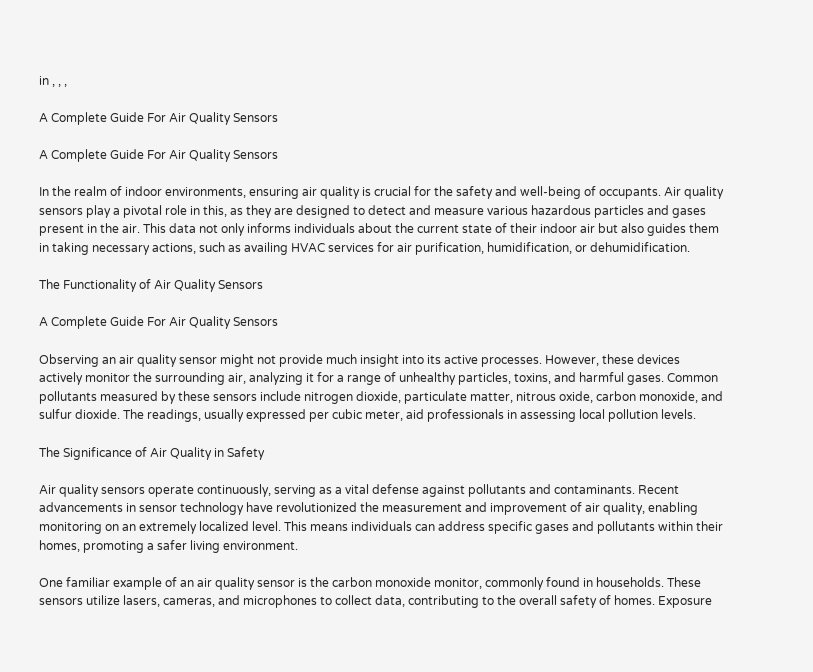in , , ,

A Complete Guide For Air Quality Sensors

A Complete Guide For Air Quality Sensors

In the realm of indoor environments, ensuring air quality is crucial for the safety and well-being of occupants. Air quality sensors play a pivotal role in this, as they are designed to detect and measure various hazardous particles and gases present in the air. This data not only informs individuals about the current state of their indoor air but also guides them in taking necessary actions, such as availing HVAC services for air purification, humidification, or dehumidification.

The Functionality of Air Quality Sensors

A Complete Guide For Air Quality Sensors

Observing an air quality sensor might not provide much insight into its active processes. However, these devices actively monitor the surrounding air, analyzing it for a range of unhealthy particles, toxins, and harmful gases. Common pollutants measured by these sensors include nitrogen dioxide, particulate matter, nitrous oxide, carbon monoxide, and sulfur dioxide. The readings, usually expressed per cubic meter, aid professionals in assessing local pollution levels.

The Significance of Air Quality in Safety

Air quality sensors operate continuously, serving as a vital defense against pollutants and contaminants. Recent advancements in sensor technology have revolutionized the measurement and improvement of air quality, enabling monitoring on an extremely localized level. This means individuals can address specific gases and pollutants within their homes, promoting a safer living environment.

One familiar example of an air quality sensor is the carbon monoxide monitor, commonly found in households. These sensors utilize lasers, cameras, and microphones to collect data, contributing to the overall safety of homes. Exposure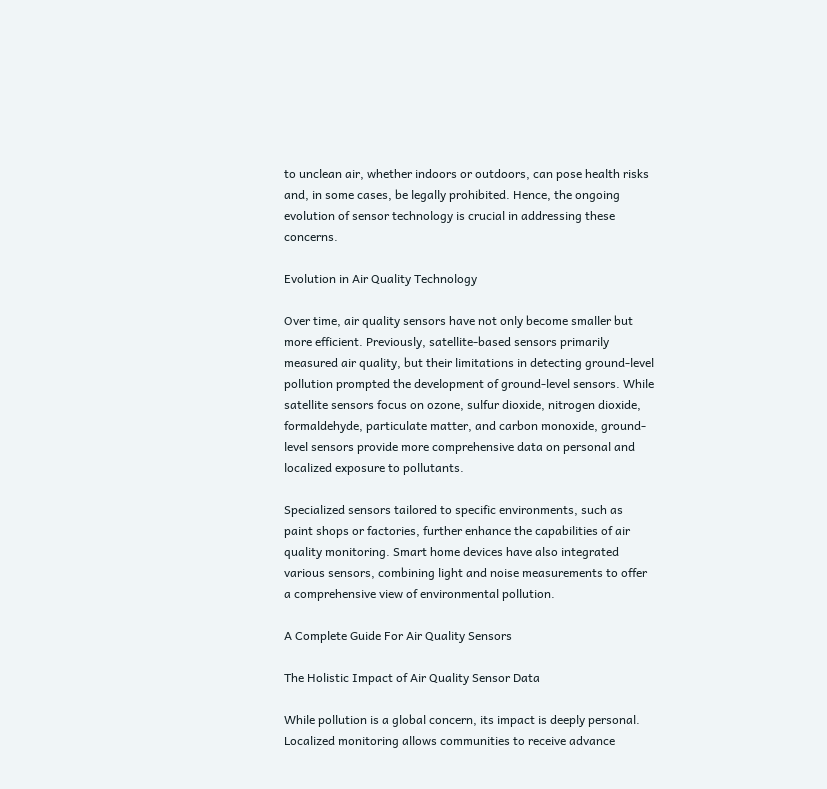to unclean air, whether indoors or outdoors, can pose health risks and, in some cases, be legally prohibited. Hence, the ongoing evolution of sensor technology is crucial in addressing these concerns.

Evolution in Air Quality Technology

Over time, air quality sensors have not only become smaller but more efficient. Previously, satellite-based sensors primarily measured air quality, but their limitations in detecting ground-level pollution prompted the development of ground-level sensors. While satellite sensors focus on ozone, sulfur dioxide, nitrogen dioxide, formaldehyde, particulate matter, and carbon monoxide, ground-level sensors provide more comprehensive data on personal and localized exposure to pollutants.

Specialized sensors tailored to specific environments, such as paint shops or factories, further enhance the capabilities of air quality monitoring. Smart home devices have also integrated various sensors, combining light and noise measurements to offer a comprehensive view of environmental pollution.

A Complete Guide For Air Quality Sensors

The Holistic Impact of Air Quality Sensor Data

While pollution is a global concern, its impact is deeply personal. Localized monitoring allows communities to receive advance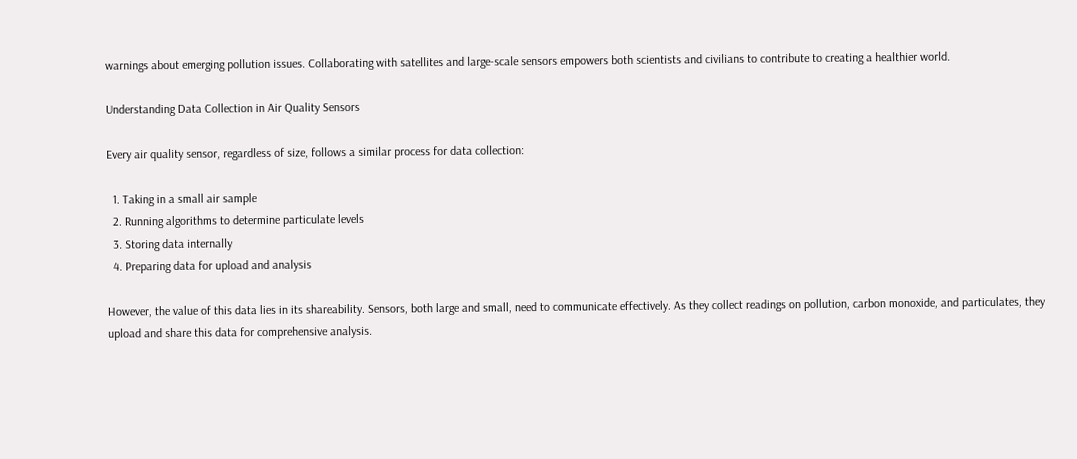warnings about emerging pollution issues. Collaborating with satellites and large-scale sensors empowers both scientists and civilians to contribute to creating a healthier world.

Understanding Data Collection in Air Quality Sensors

Every air quality sensor, regardless of size, follows a similar process for data collection:

  1. Taking in a small air sample
  2. Running algorithms to determine particulate levels
  3. Storing data internally
  4. Preparing data for upload and analysis

However, the value of this data lies in its shareability. Sensors, both large and small, need to communicate effectively. As they collect readings on pollution, carbon monoxide, and particulates, they upload and share this data for comprehensive analysis.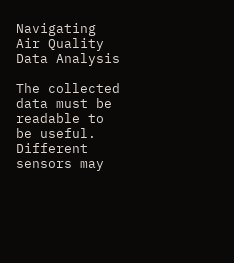Navigating Air Quality Data Analysis

The collected data must be readable to be useful. Different sensors may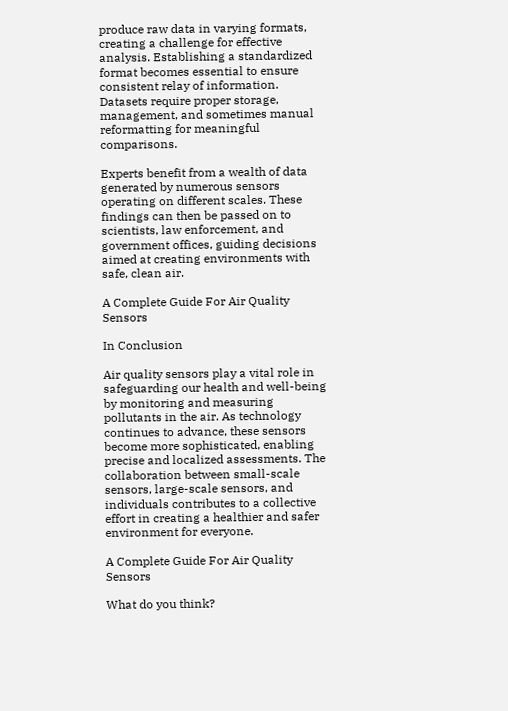produce raw data in varying formats, creating a challenge for effective analysis. Establishing a standardized format becomes essential to ensure consistent relay of information. Datasets require proper storage, management, and sometimes manual reformatting for meaningful comparisons.

Experts benefit from a wealth of data generated by numerous sensors operating on different scales. These findings can then be passed on to scientists, law enforcement, and government offices, guiding decisions aimed at creating environments with safe, clean air.

A Complete Guide For Air Quality Sensors

In Conclusion

Air quality sensors play a vital role in safeguarding our health and well-being by monitoring and measuring pollutants in the air. As technology continues to advance, these sensors become more sophisticated, enabling precise and localized assessments. The collaboration between small-scale sensors, large-scale sensors, and individuals contributes to a collective effort in creating a healthier and safer environment for everyone.

A Complete Guide For Air Quality Sensors

What do you think?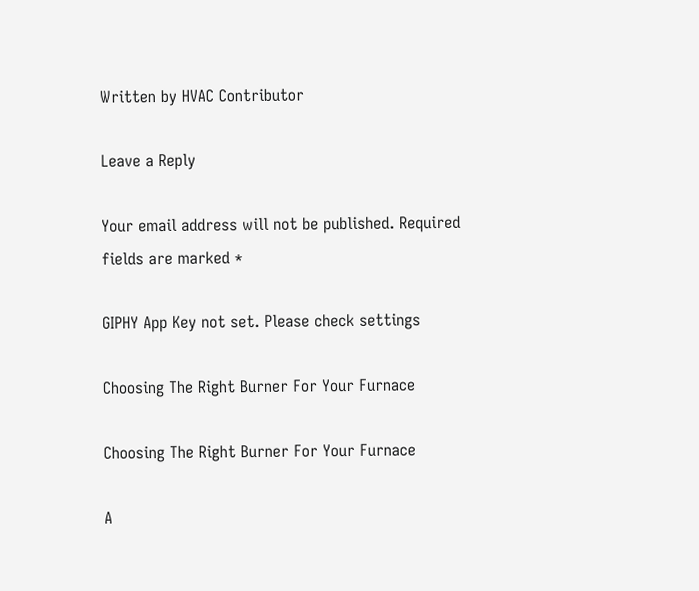Written by HVAC Contributor

Leave a Reply

Your email address will not be published. Required fields are marked *

GIPHY App Key not set. Please check settings

Choosing The Right Burner For Your Furnace

Choosing The Right Burner For Your Furnace

A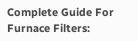Complete Guide For Furnace Filters: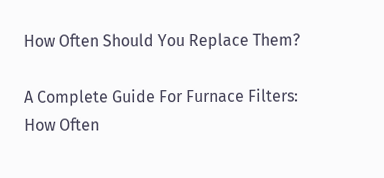How Often Should You Replace Them?

A Complete Guide For Furnace Filters: How Often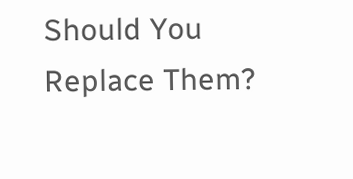Should You Replace Them?